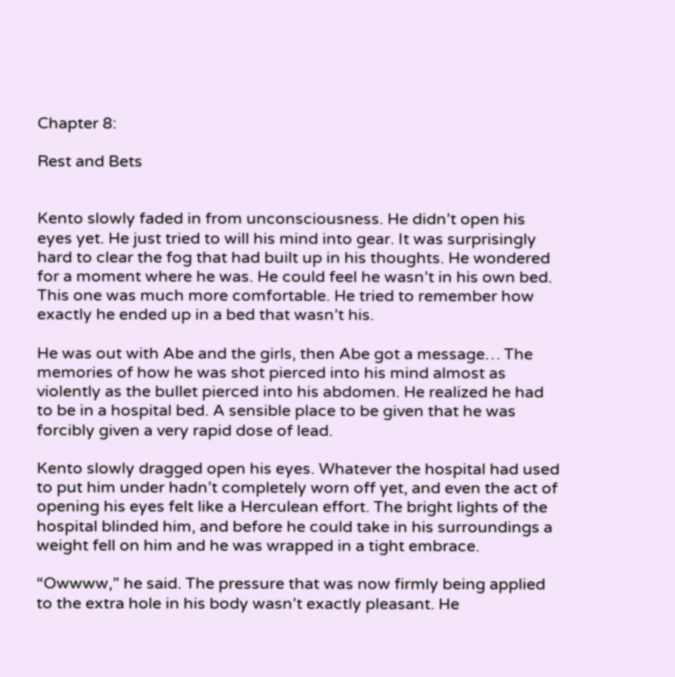Chapter 8:

Rest and Bets


Kento slowly faded in from unconsciousness. He didn’t open his eyes yet. He just tried to will his mind into gear. It was surprisingly hard to clear the fog that had built up in his thoughts. He wondered for a moment where he was. He could feel he wasn’t in his own bed. This one was much more comfortable. He tried to remember how exactly he ended up in a bed that wasn’t his.

He was out with Abe and the girls, then Abe got a message… The memories of how he was shot pierced into his mind almost as violently as the bullet pierced into his abdomen. He realized he had to be in a hospital bed. A sensible place to be given that he was forcibly given a very rapid dose of lead.

Kento slowly dragged open his eyes. Whatever the hospital had used to put him under hadn’t completely worn off yet, and even the act of opening his eyes felt like a Herculean effort. The bright lights of the hospital blinded him, and before he could take in his surroundings a weight fell on him and he was wrapped in a tight embrace.

“Owwww,” he said. The pressure that was now firmly being applied to the extra hole in his body wasn’t exactly pleasant. He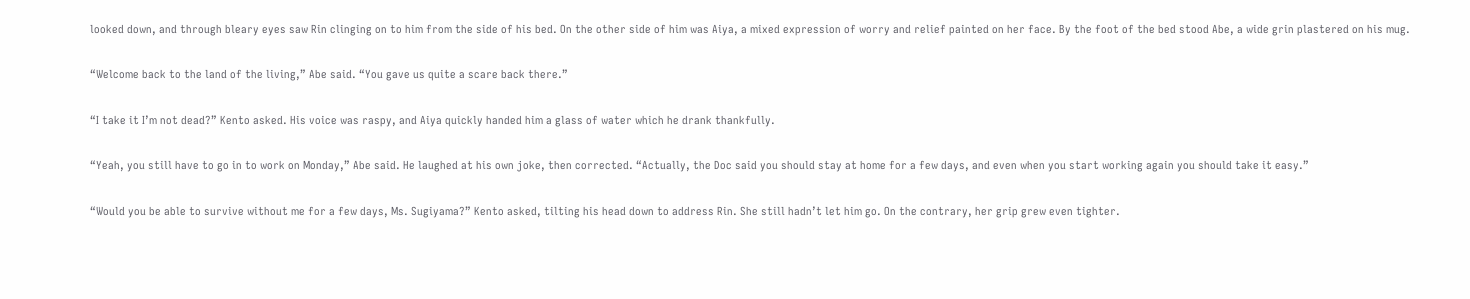looked down, and through bleary eyes saw Rin clinging on to him from the side of his bed. On the other side of him was Aiya, a mixed expression of worry and relief painted on her face. By the foot of the bed stood Abe, a wide grin plastered on his mug.

“Welcome back to the land of the living,” Abe said. “You gave us quite a scare back there.”

“I take it I’m not dead?” Kento asked. His voice was raspy, and Aiya quickly handed him a glass of water which he drank thankfully.

“Yeah, you still have to go in to work on Monday,” Abe said. He laughed at his own joke, then corrected. “Actually, the Doc said you should stay at home for a few days, and even when you start working again you should take it easy.”

“Would you be able to survive without me for a few days, Ms. Sugiyama?” Kento asked, tilting his head down to address Rin. She still hadn’t let him go. On the contrary, her grip grew even tighter.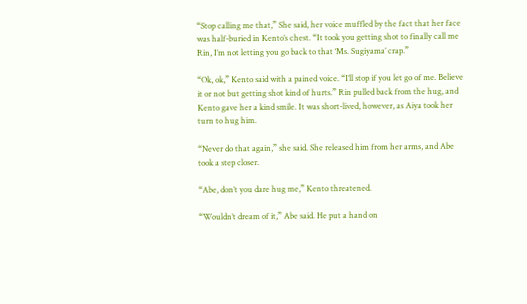“Stop calling me that,” She said, her voice muffled by the fact that her face was half-buried in Kento’s chest. “It took you getting shot to finally call me Rin, I’m not letting you go back to that ‘Ms. Sugiyama’ crap.”

“Ok, ok,” Kento said with a pained voice. “I’ll stop if you let go of me. Believe it or not but getting shot kind of hurts.” Rin pulled back from the hug, and Kento gave her a kind smile. It was short-lived, however, as Aiya took her turn to hug him.

“Never do that again,” she said. She released him from her arms, and Abe took a step closer.

“Abe, don’t you dare hug me,” Kento threatened.

“Wouldn’t dream of it,” Abe said. He put a hand on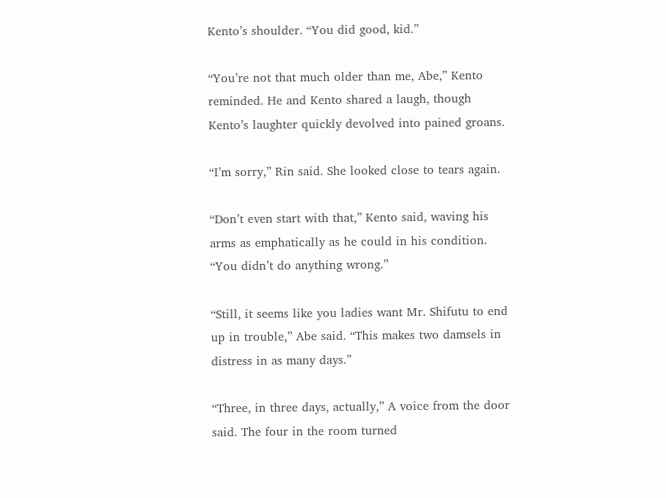Kento’s shoulder. “You did good, kid.”

“You’re not that much older than me, Abe,” Kento reminded. He and Kento shared a laugh, though Kento’s laughter quickly devolved into pained groans.

“I’m sorry,” Rin said. She looked close to tears again.

“Don’t even start with that,” Kento said, waving his arms as emphatically as he could in his condition. “You didn’t do anything wrong.”

“Still, it seems like you ladies want Mr. Shifutu to end up in trouble,” Abe said. “This makes two damsels in distress in as many days.”

“Three, in three days, actually,” A voice from the door said. The four in the room turned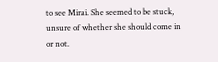to see Mirai. She seemed to be stuck, unsure of whether she should come in or not.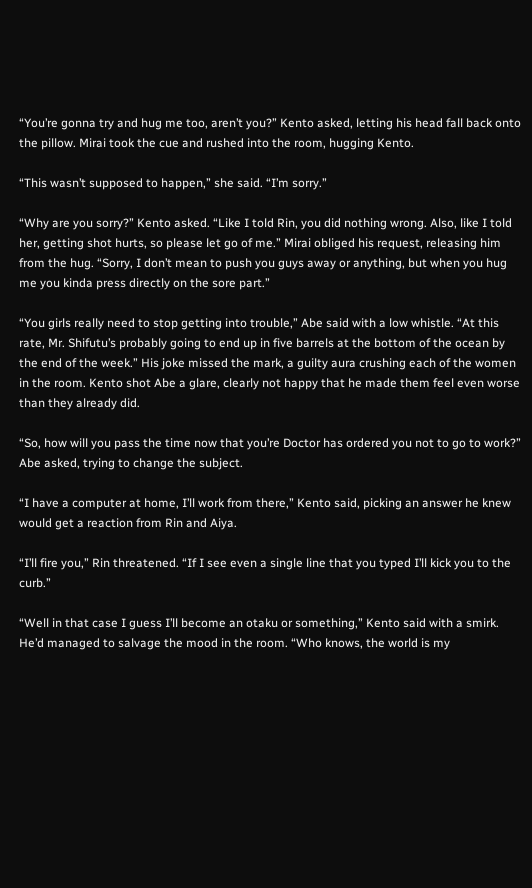“You’re gonna try and hug me too, aren’t you?” Kento asked, letting his head fall back onto the pillow. Mirai took the cue and rushed into the room, hugging Kento.

“This wasn’t supposed to happen,” she said. “I’m sorry.”

“Why are you sorry?” Kento asked. “Like I told Rin, you did nothing wrong. Also, like I told her, getting shot hurts, so please let go of me.” Mirai obliged his request, releasing him from the hug. “Sorry, I don’t mean to push you guys away or anything, but when you hug me you kinda press directly on the sore part.”

“You girls really need to stop getting into trouble,” Abe said with a low whistle. “At this rate, Mr. Shifutu’s probably going to end up in five barrels at the bottom of the ocean by the end of the week.” His joke missed the mark, a guilty aura crushing each of the women in the room. Kento shot Abe a glare, clearly not happy that he made them feel even worse than they already did.

“So, how will you pass the time now that you’re Doctor has ordered you not to go to work?” Abe asked, trying to change the subject.

“I have a computer at home, I’ll work from there,” Kento said, picking an answer he knew would get a reaction from Rin and Aiya.

“I’ll fire you,” Rin threatened. “If I see even a single line that you typed I’ll kick you to the curb.”

“Well in that case I guess I’ll become an otaku or something,” Kento said with a smirk. He’d managed to salvage the mood in the room. “Who knows, the world is my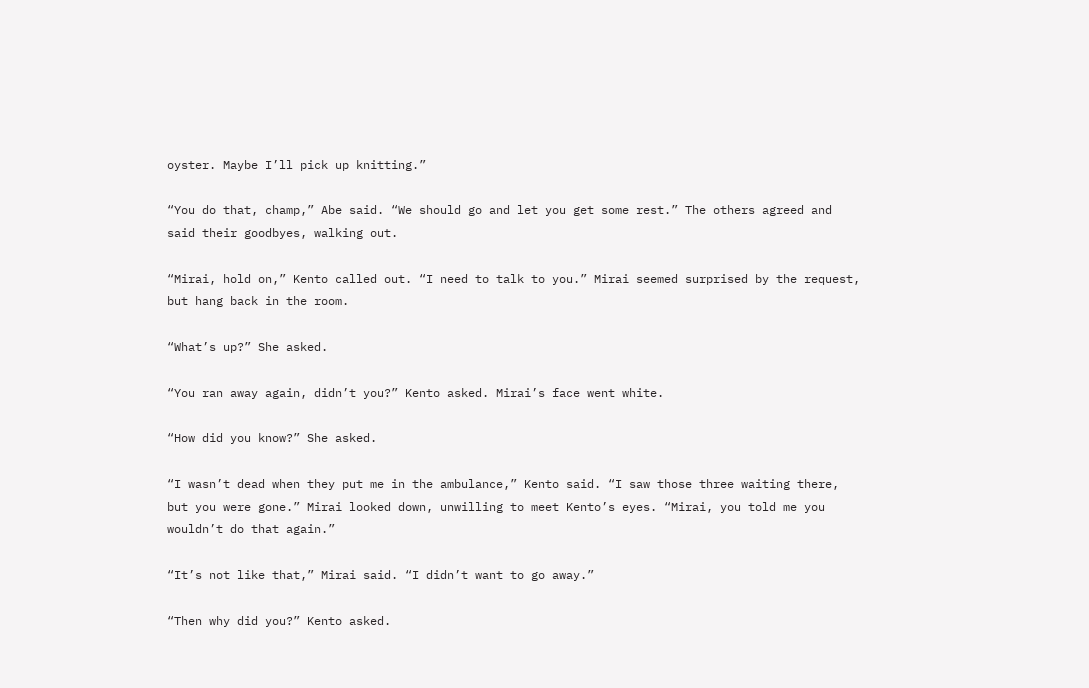oyster. Maybe I’ll pick up knitting.”

“You do that, champ,” Abe said. “We should go and let you get some rest.” The others agreed and said their goodbyes, walking out.

“Mirai, hold on,” Kento called out. “I need to talk to you.” Mirai seemed surprised by the request, but hang back in the room.

“What’s up?” She asked.

“You ran away again, didn’t you?” Kento asked. Mirai’s face went white.

“How did you know?” She asked.

“I wasn’t dead when they put me in the ambulance,” Kento said. “I saw those three waiting there, but you were gone.” Mirai looked down, unwilling to meet Kento’s eyes. “Mirai, you told me you wouldn’t do that again.”

“It’s not like that,” Mirai said. “I didn’t want to go away.”

“Then why did you?” Kento asked.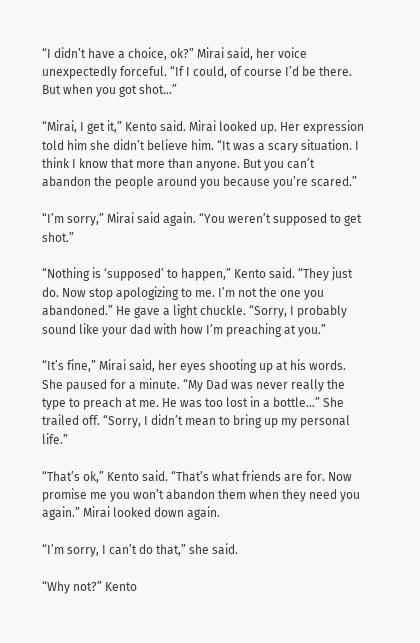“I didn’t have a choice, ok?” Mirai said, her voice unexpectedly forceful. “If I could, of course I’d be there. But when you got shot...”

“Mirai, I get it,” Kento said. Mirai looked up. Her expression told him she didn’t believe him. “It was a scary situation. I think I know that more than anyone. But you can’t abandon the people around you because you’re scared.”

“I’m sorry,” Mirai said again. “You weren’t supposed to get shot.”

“Nothing is ‘supposed’ to happen,” Kento said. “They just do. Now stop apologizing to me. I’m not the one you abandoned.” He gave a light chuckle. “Sorry, I probably sound like your dad with how I’m preaching at you.”

“It’s fine,” Mirai said, her eyes shooting up at his words. She paused for a minute. “My Dad was never really the type to preach at me. He was too lost in a bottle…” She trailed off. “Sorry, I didn’t mean to bring up my personal life.”

“That’s ok,” Kento said. “That’s what friends are for. Now promise me you won’t abandon them when they need you again.” Mirai looked down again.

“I’m sorry, I can’t do that,” she said.

“Why not?” Kento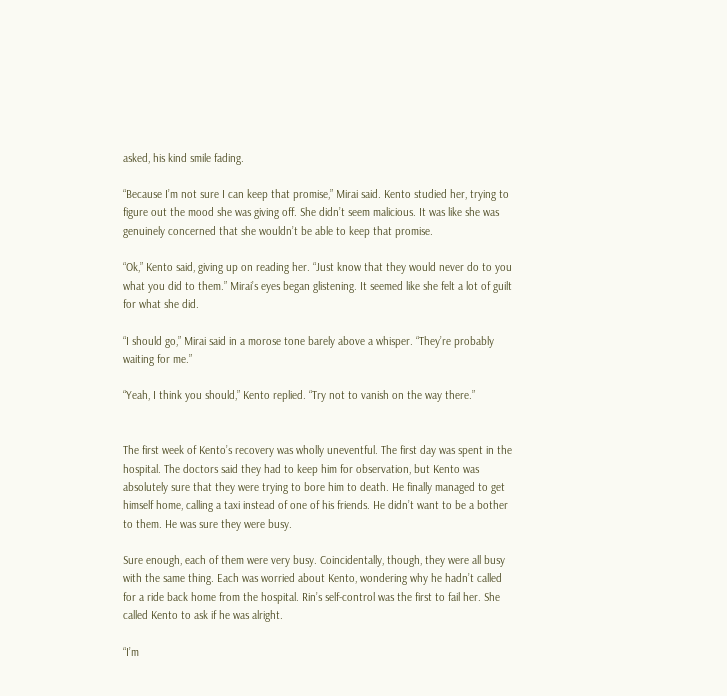asked, his kind smile fading.

“Because I’m not sure I can keep that promise,” Mirai said. Kento studied her, trying to figure out the mood she was giving off. She didn’t seem malicious. It was like she was genuinely concerned that she wouldn’t be able to keep that promise.

“Ok,” Kento said, giving up on reading her. “Just know that they would never do to you what you did to them.” Mirai’s eyes began glistening. It seemed like she felt a lot of guilt for what she did.

“I should go,” Mirai said in a morose tone barely above a whisper. “They’re probably waiting for me.”

“Yeah, I think you should,” Kento replied. “Try not to vanish on the way there.”


The first week of Kento’s recovery was wholly uneventful. The first day was spent in the hospital. The doctors said they had to keep him for observation, but Kento was absolutely sure that they were trying to bore him to death. He finally managed to get himself home, calling a taxi instead of one of his friends. He didn’t want to be a bother to them. He was sure they were busy.

Sure enough, each of them were very busy. Coincidentally, though, they were all busy with the same thing. Each was worried about Kento, wondering why he hadn’t called for a ride back home from the hospital. Rin’s self-control was the first to fail her. She called Kento to ask if he was alright.

“I’m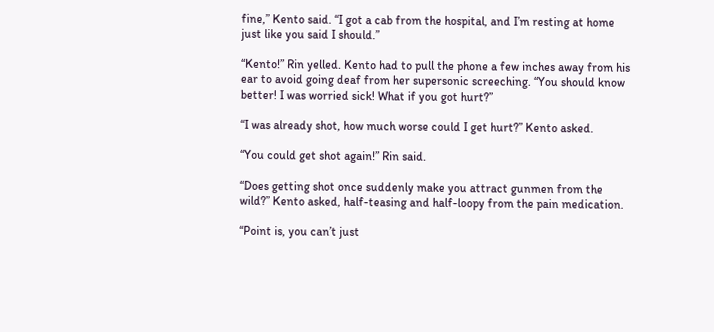fine,” Kento said. “I got a cab from the hospital, and I’m resting at home just like you said I should.”

“Kento!” Rin yelled. Kento had to pull the phone a few inches away from his ear to avoid going deaf from her supersonic screeching. “You should know better! I was worried sick! What if you got hurt?”

“I was already shot, how much worse could I get hurt?” Kento asked.

“You could get shot again!” Rin said.

“Does getting shot once suddenly make you attract gunmen from the wild?” Kento asked, half-teasing and half-loopy from the pain medication.

“Point is, you can’t just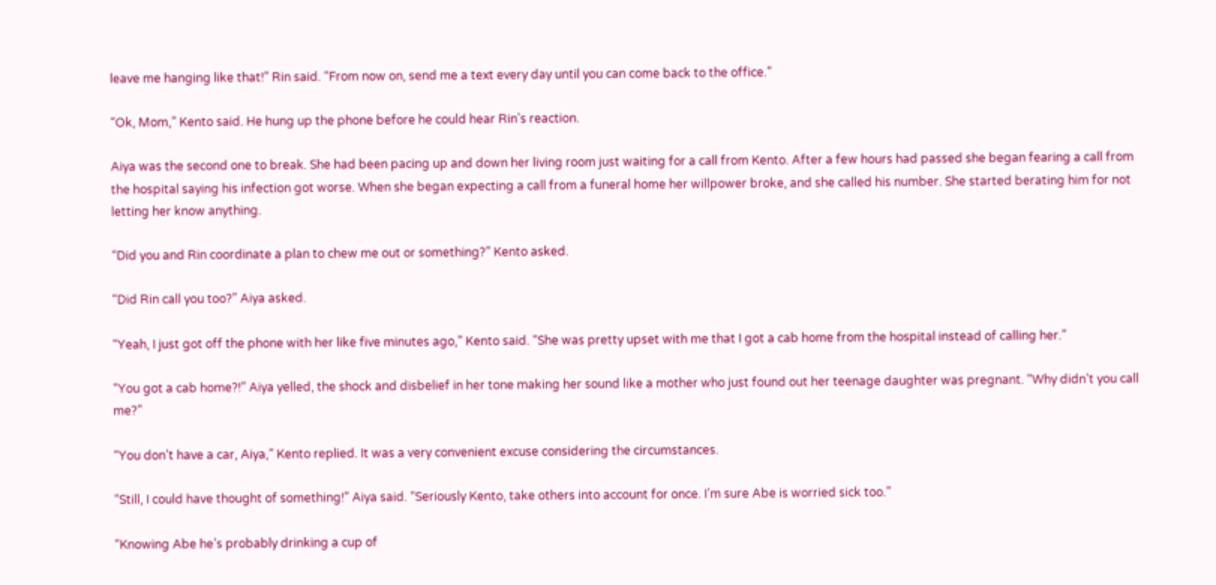leave me hanging like that!” Rin said. “From now on, send me a text every day until you can come back to the office.”

“Ok, Mom,” Kento said. He hung up the phone before he could hear Rin’s reaction.

Aiya was the second one to break. She had been pacing up and down her living room just waiting for a call from Kento. After a few hours had passed she began fearing a call from the hospital saying his infection got worse. When she began expecting a call from a funeral home her willpower broke, and she called his number. She started berating him for not letting her know anything.

“Did you and Rin coordinate a plan to chew me out or something?” Kento asked.

“Did Rin call you too?” Aiya asked.

“Yeah, I just got off the phone with her like five minutes ago,” Kento said. “She was pretty upset with me that I got a cab home from the hospital instead of calling her.”

“You got a cab home?!” Aiya yelled, the shock and disbelief in her tone making her sound like a mother who just found out her teenage daughter was pregnant. “Why didn’t you call me?”

“You don’t have a car, Aiya,” Kento replied. It was a very convenient excuse considering the circumstances.

“Still, I could have thought of something!” Aiya said. “Seriously Kento, take others into account for once. I’m sure Abe is worried sick too.”

“Knowing Abe he’s probably drinking a cup of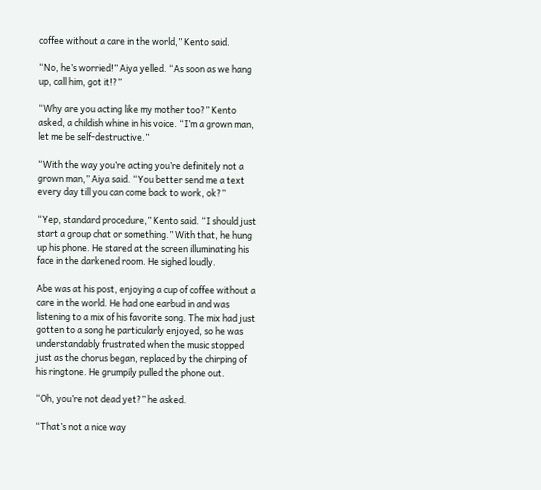coffee without a care in the world,” Kento said.

“No, he’s worried!” Aiya yelled. “As soon as we hang up, call him, got it!?”

“Why are you acting like my mother too?” Kento asked, a childish whine in his voice. “I’m a grown man, let me be self-destructive.”

“With the way you’re acting you’re definitely not a grown man,” Aiya said. “You better send me a text every day till you can come back to work, ok?”

“Yep, standard procedure,” Kento said. “I should just start a group chat or something.” With that, he hung up his phone. He stared at the screen illuminating his face in the darkened room. He sighed loudly.

Abe was at his post, enjoying a cup of coffee without a care in the world. He had one earbud in and was listening to a mix of his favorite song. The mix had just gotten to a song he particularly enjoyed, so he was understandably frustrated when the music stopped just as the chorus began, replaced by the chirping of his ringtone. He grumpily pulled the phone out.

“Oh, you’re not dead yet?” he asked.

“That’s not a nice way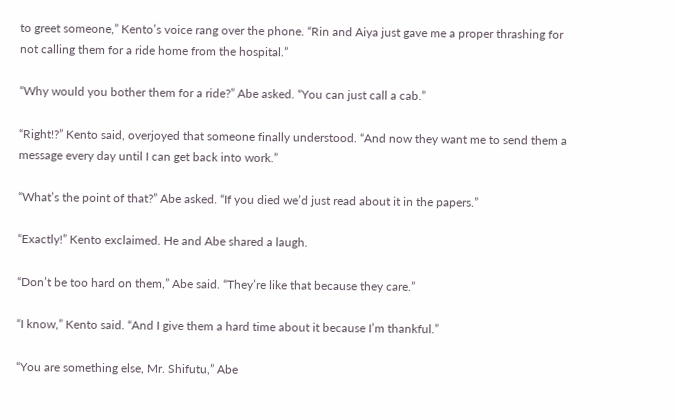to greet someone,” Kento’s voice rang over the phone. “Rin and Aiya just gave me a proper thrashing for not calling them for a ride home from the hospital.”

“Why would you bother them for a ride?” Abe asked. “You can just call a cab.”

“Right!?” Kento said, overjoyed that someone finally understood. “And now they want me to send them a message every day until I can get back into work.”

“What’s the point of that?” Abe asked. “If you died we’d just read about it in the papers.”

“Exactly!” Kento exclaimed. He and Abe shared a laugh.

“Don’t be too hard on them,” Abe said. “They’re like that because they care.”

“I know,” Kento said. “And I give them a hard time about it because I’m thankful.”

“You are something else, Mr. Shifutu,” Abe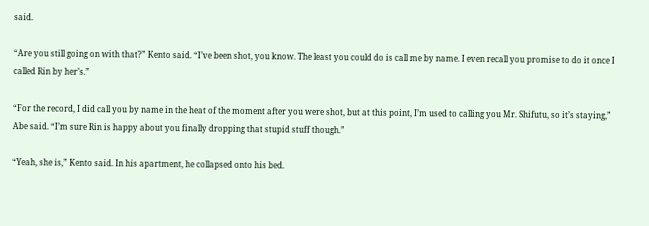said.

“Are you still going on with that?” Kento said. “I’ve been shot, you know. The least you could do is call me by name. I even recall you promise to do it once I called Rin by her’s.”

“For the record, I did call you by name in the heat of the moment after you were shot, but at this point, I’m used to calling you Mr. Shifutu, so it’s staying,” Abe said. “I’m sure Rin is happy about you finally dropping that stupid stuff though.”

“Yeah, she is,” Kento said. In his apartment, he collapsed onto his bed.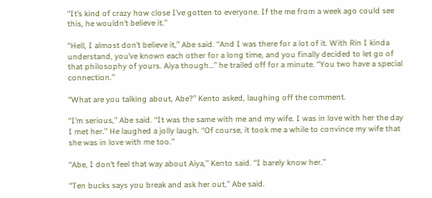“It’s kind of crazy how close I’ve gotten to everyone. If the me from a week ago could see this, he wouldn’t believe it.”

“Hell, I almost don’t believe it,” Abe said. “And I was there for a lot of it. With Rin I kinda understand, you’ve known each other for a long time, and you finally decided to let go of that philosophy of yours. Aiya though…” he trailed off for a minute. “You two have a special connection.”

“What are you talking about, Abe?” Kento asked, laughing off the comment.

“I’m serious,” Abe said. “It was the same with me and my wife. I was in love with her the day I met her.” He laughed a jolly laugh. “Of course, it took me a while to convince my wife that she was in love with me too.”

“Abe, I don’t feel that way about Aiya,” Kento said. “I barely know her.”

“Ten bucks says you break and ask her out,” Abe said.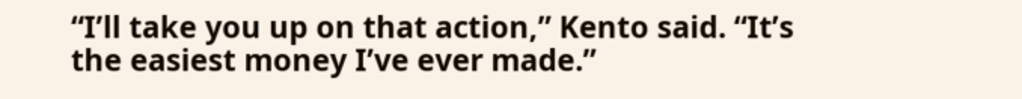“I’ll take you up on that action,” Kento said. “It’s the easiest money I’ve ever made.”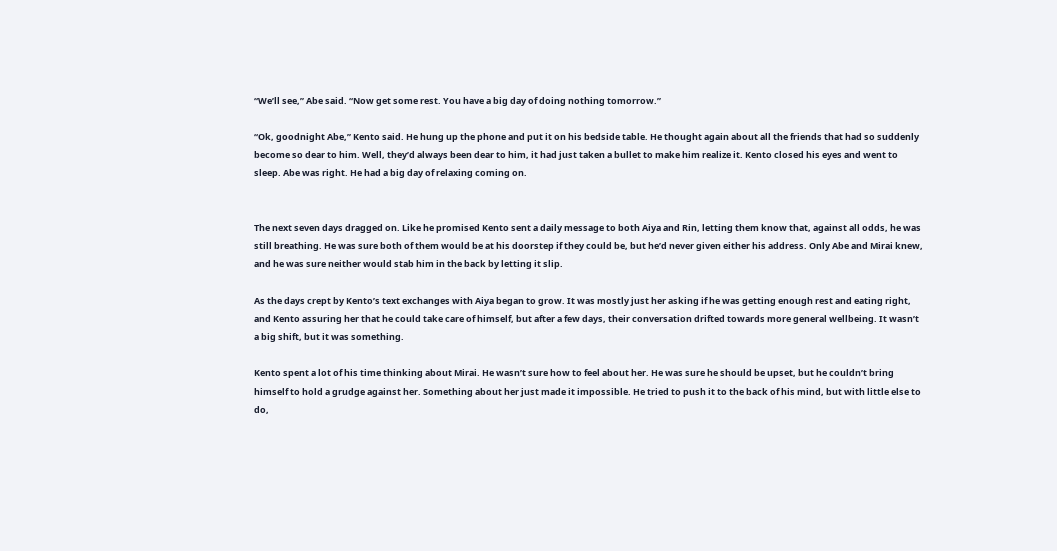“We’ll see,” Abe said. “Now get some rest. You have a big day of doing nothing tomorrow.”

“Ok, goodnight Abe,” Kento said. He hung up the phone and put it on his bedside table. He thought again about all the friends that had so suddenly become so dear to him. Well, they’d always been dear to him, it had just taken a bullet to make him realize it. Kento closed his eyes and went to sleep. Abe was right. He had a big day of relaxing coming on.


The next seven days dragged on. Like he promised Kento sent a daily message to both Aiya and Rin, letting them know that, against all odds, he was still breathing. He was sure both of them would be at his doorstep if they could be, but he’d never given either his address. Only Abe and Mirai knew, and he was sure neither would stab him in the back by letting it slip.

As the days crept by Kento’s text exchanges with Aiya began to grow. It was mostly just her asking if he was getting enough rest and eating right, and Kento assuring her that he could take care of himself, but after a few days, their conversation drifted towards more general wellbeing. It wasn’t a big shift, but it was something.

Kento spent a lot of his time thinking about Mirai. He wasn’t sure how to feel about her. He was sure he should be upset, but he couldn’t bring himself to hold a grudge against her. Something about her just made it impossible. He tried to push it to the back of his mind, but with little else to do,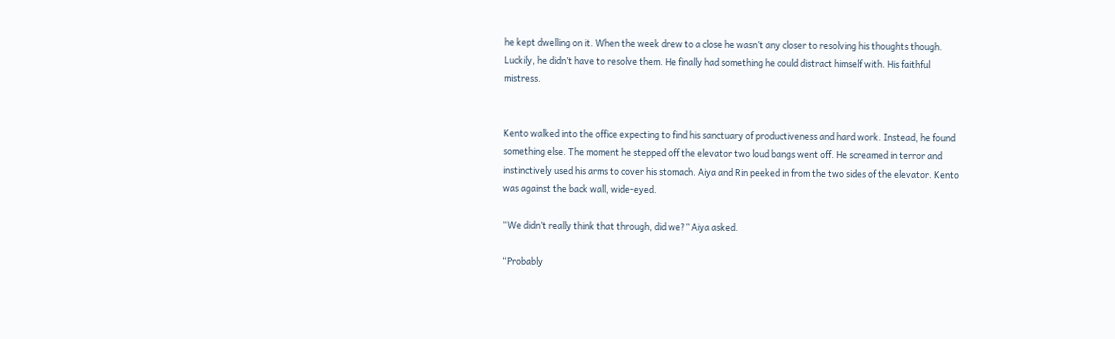he kept dwelling on it. When the week drew to a close he wasn’t any closer to resolving his thoughts though. Luckily, he didn’t have to resolve them. He finally had something he could distract himself with. His faithful mistress.


Kento walked into the office expecting to find his sanctuary of productiveness and hard work. Instead, he found something else. The moment he stepped off the elevator two loud bangs went off. He screamed in terror and instinctively used his arms to cover his stomach. Aiya and Rin peeked in from the two sides of the elevator. Kento was against the back wall, wide-eyed.

“We didn’t really think that through, did we?” Aiya asked.

“Probably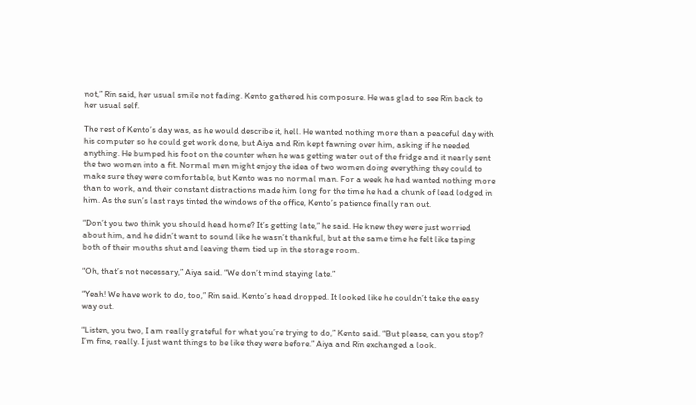not,” Rin said, her usual smile not fading. Kento gathered his composure. He was glad to see Rin back to her usual self.

The rest of Kento’s day was, as he would describe it, hell. He wanted nothing more than a peaceful day with his computer so he could get work done, but Aiya and Rin kept fawning over him, asking if he needed anything. He bumped his foot on the counter when he was getting water out of the fridge and it nearly sent the two women into a fit. Normal men might enjoy the idea of two women doing everything they could to make sure they were comfortable, but Kento was no normal man. For a week he had wanted nothing more than to work, and their constant distractions made him long for the time he had a chunk of lead lodged in him. As the sun’s last rays tinted the windows of the office, Kento’s patience finally ran out.

“Don’t you two think you should head home? It’s getting late,” he said. He knew they were just worried about him, and he didn’t want to sound like he wasn’t thankful, but at the same time he felt like taping both of their mouths shut and leaving them tied up in the storage room.

“Oh, that’s not necessary,” Aiya said. “We don’t mind staying late.”

“Yeah! We have work to do, too,” Rin said. Kento’s head dropped. It looked like he couldn’t take the easy way out.

“Listen, you two, I am really grateful for what you’re trying to do,” Kento said. “But please, can you stop? I’m fine, really. I just want things to be like they were before.” Aiya and Rin exchanged a look.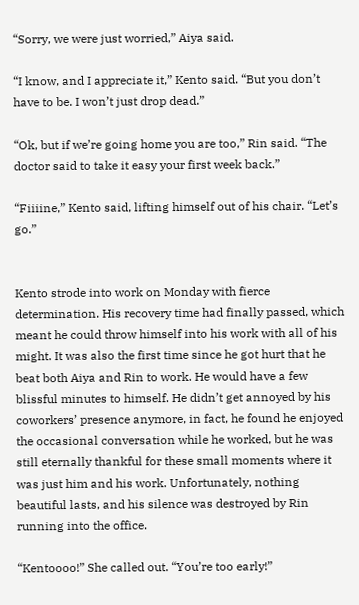“Sorry, we were just worried,” Aiya said.

“I know, and I appreciate it,” Kento said. “But you don’t have to be. I won’t just drop dead.”

“Ok, but if we’re going home you are too,” Rin said. “The doctor said to take it easy your first week back.”

“Fiiiine,” Kento said, lifting himself out of his chair. “Let’s go.”


Kento strode into work on Monday with fierce determination. His recovery time had finally passed, which meant he could throw himself into his work with all of his might. It was also the first time since he got hurt that he beat both Aiya and Rin to work. He would have a few blissful minutes to himself. He didn’t get annoyed by his coworkers’ presence anymore, in fact, he found he enjoyed the occasional conversation while he worked, but he was still eternally thankful for these small moments where it was just him and his work. Unfortunately, nothing beautiful lasts, and his silence was destroyed by Rin running into the office.

“Kentoooo!” She called out. “You’re too early!”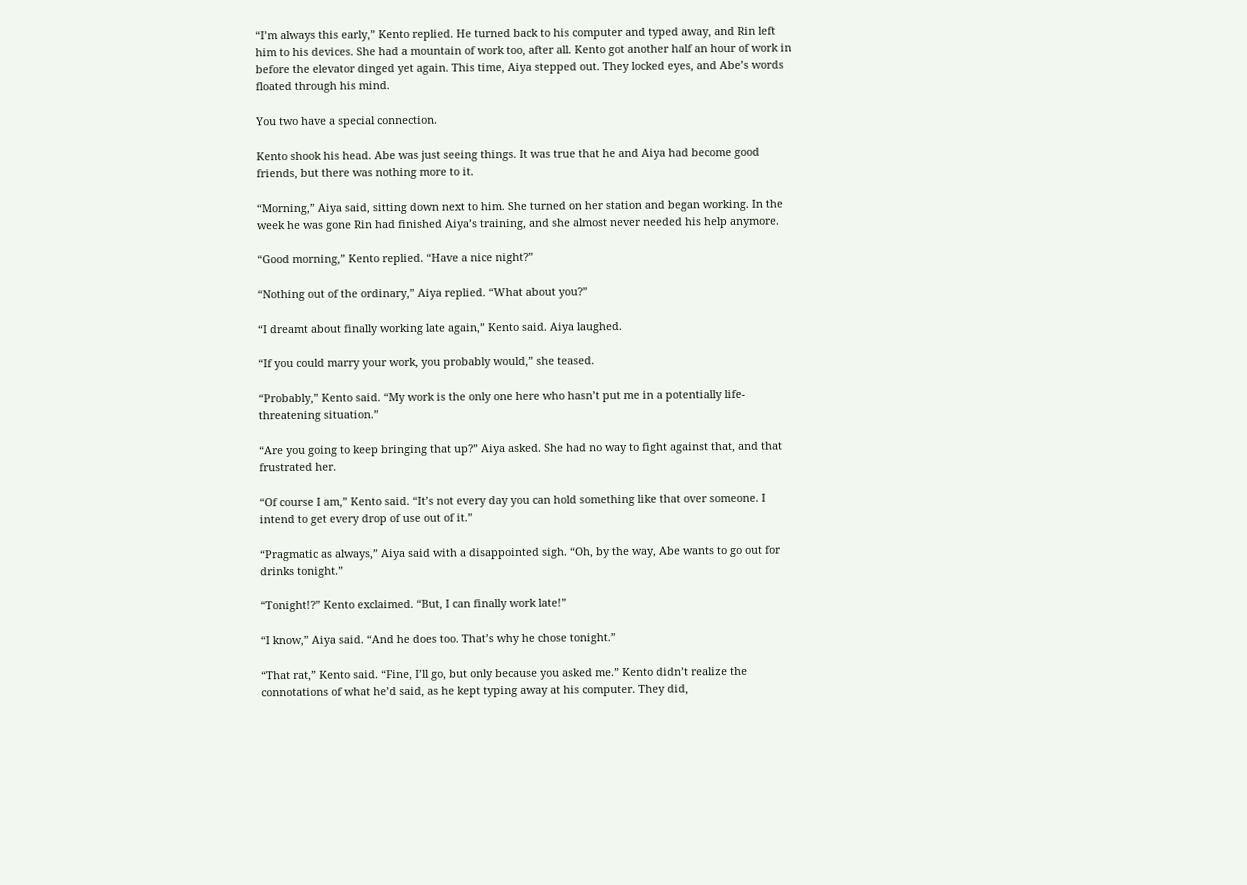“I’m always this early,” Kento replied. He turned back to his computer and typed away, and Rin left him to his devices. She had a mountain of work too, after all. Kento got another half an hour of work in before the elevator dinged yet again. This time, Aiya stepped out. They locked eyes, and Abe’s words floated through his mind.

You two have a special connection.

Kento shook his head. Abe was just seeing things. It was true that he and Aiya had become good friends, but there was nothing more to it.

“Morning,” Aiya said, sitting down next to him. She turned on her station and began working. In the week he was gone Rin had finished Aiya’s training, and she almost never needed his help anymore.

“Good morning,” Kento replied. “Have a nice night?”

“Nothing out of the ordinary,” Aiya replied. “What about you?”

“I dreamt about finally working late again,” Kento said. Aiya laughed.

“If you could marry your work, you probably would,” she teased.

“Probably,” Kento said. “My work is the only one here who hasn’t put me in a potentially life-threatening situation.”

“Are you going to keep bringing that up?” Aiya asked. She had no way to fight against that, and that frustrated her.

“Of course I am,” Kento said. “It’s not every day you can hold something like that over someone. I intend to get every drop of use out of it.”

“Pragmatic as always,” Aiya said with a disappointed sigh. “Oh, by the way, Abe wants to go out for drinks tonight.”

“Tonight!?” Kento exclaimed. “But, I can finally work late!”

“I know,” Aiya said. “And he does too. That’s why he chose tonight.”

“That rat,” Kento said. “Fine, I’ll go, but only because you asked me.” Kento didn’t realize the connotations of what he’d said, as he kept typing away at his computer. They did,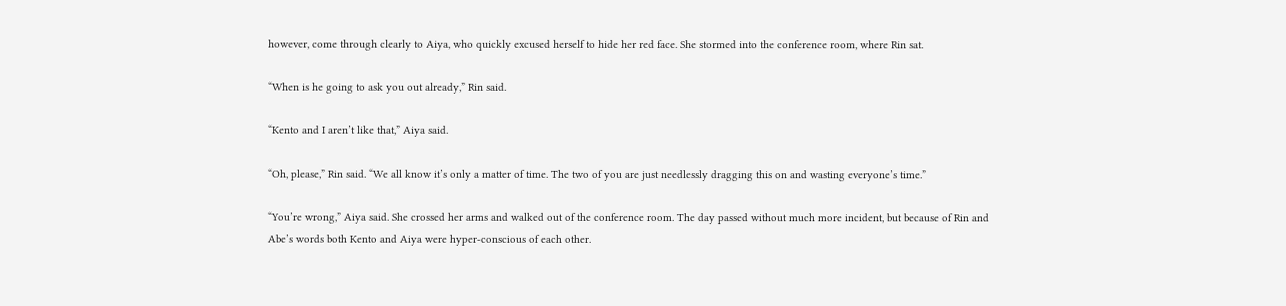however, come through clearly to Aiya, who quickly excused herself to hide her red face. She stormed into the conference room, where Rin sat.

“When is he going to ask you out already,” Rin said.

“Kento and I aren’t like that,” Aiya said.

“Oh, please,” Rin said. “We all know it’s only a matter of time. The two of you are just needlessly dragging this on and wasting everyone’s time.”

“You’re wrong,” Aiya said. She crossed her arms and walked out of the conference room. The day passed without much more incident, but because of Rin and Abe’s words both Kento and Aiya were hyper-conscious of each other.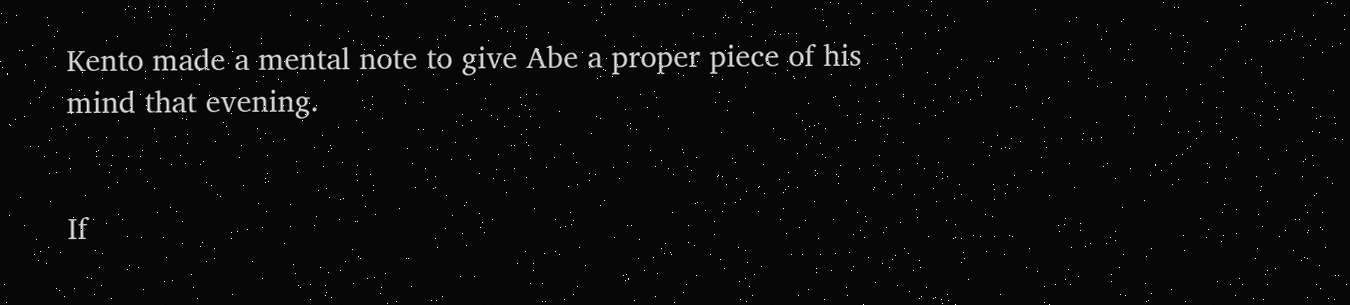Kento made a mental note to give Abe a proper piece of his mind that evening.


If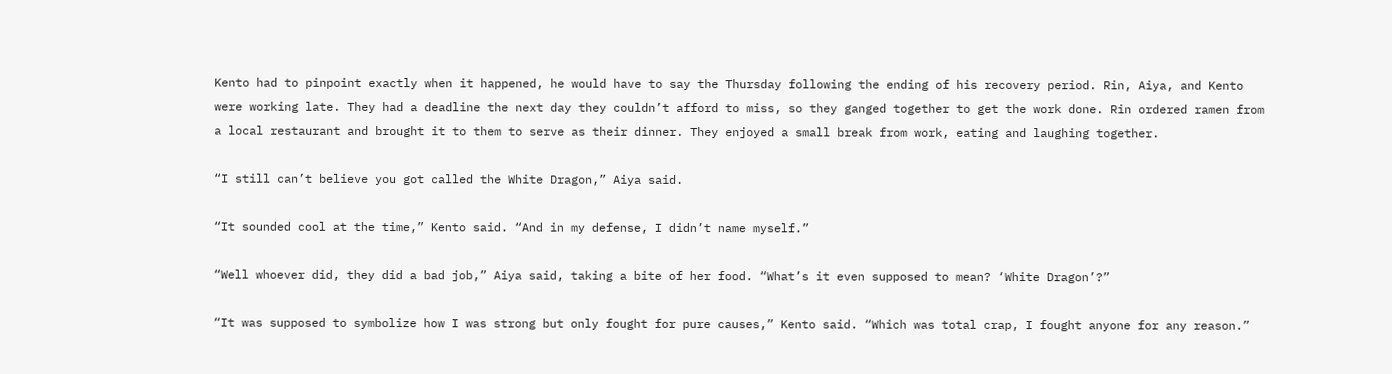Kento had to pinpoint exactly when it happened, he would have to say the Thursday following the ending of his recovery period. Rin, Aiya, and Kento were working late. They had a deadline the next day they couldn’t afford to miss, so they ganged together to get the work done. Rin ordered ramen from a local restaurant and brought it to them to serve as their dinner. They enjoyed a small break from work, eating and laughing together.

“I still can’t believe you got called the White Dragon,” Aiya said.

“It sounded cool at the time,” Kento said. “And in my defense, I didn’t name myself.”

“Well whoever did, they did a bad job,” Aiya said, taking a bite of her food. “What’s it even supposed to mean? ‘White Dragon’?”

“It was supposed to symbolize how I was strong but only fought for pure causes,” Kento said. “Which was total crap, I fought anyone for any reason.”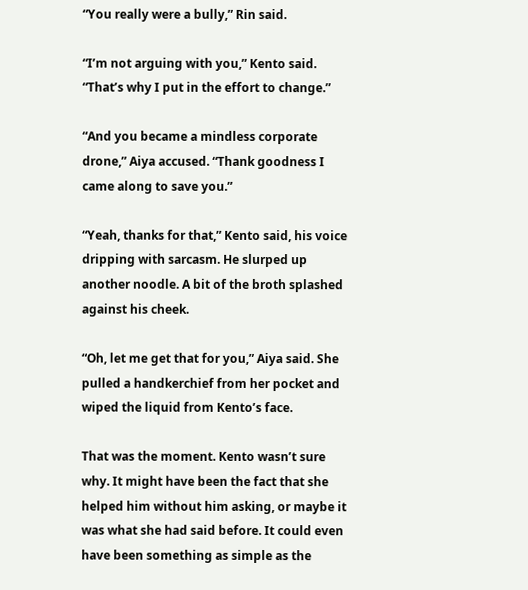“You really were a bully,” Rin said.

“I’m not arguing with you,” Kento said. “That’s why I put in the effort to change.”

“And you became a mindless corporate drone,” Aiya accused. “Thank goodness I came along to save you.”

“Yeah, thanks for that,” Kento said, his voice dripping with sarcasm. He slurped up another noodle. A bit of the broth splashed against his cheek.

“Oh, let me get that for you,” Aiya said. She pulled a handkerchief from her pocket and wiped the liquid from Kento’s face.

That was the moment. Kento wasn’t sure why. It might have been the fact that she helped him without him asking, or maybe it was what she had said before. It could even have been something as simple as the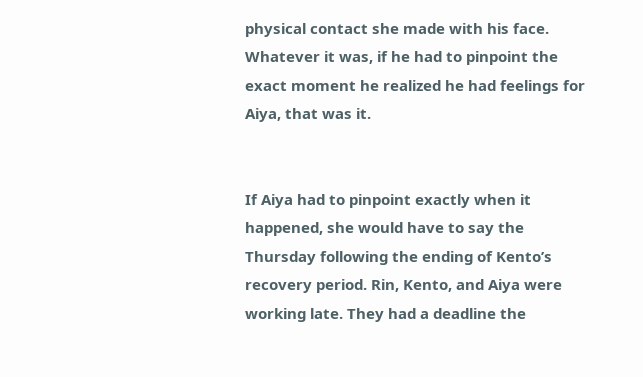physical contact she made with his face. Whatever it was, if he had to pinpoint the exact moment he realized he had feelings for Aiya, that was it.


If Aiya had to pinpoint exactly when it happened, she would have to say the Thursday following the ending of Kento’s recovery period. Rin, Kento, and Aiya were working late. They had a deadline the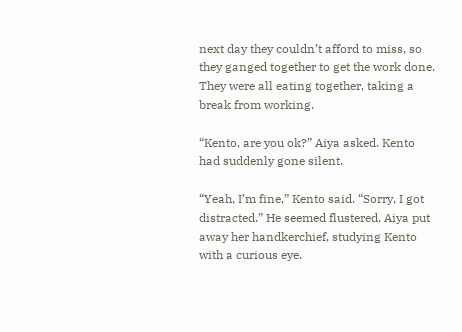next day they couldn’t afford to miss, so they ganged together to get the work done. They were all eating together, taking a break from working.

“Kento, are you ok?” Aiya asked. Kento had suddenly gone silent.

“Yeah, I’m fine,” Kento said. “Sorry, I got distracted.” He seemed flustered. Aiya put away her handkerchief, studying Kento with a curious eye.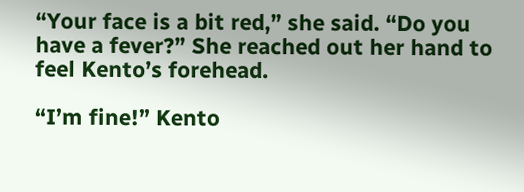“Your face is a bit red,” she said. “Do you have a fever?” She reached out her hand to feel Kento’s forehead.

“I’m fine!” Kento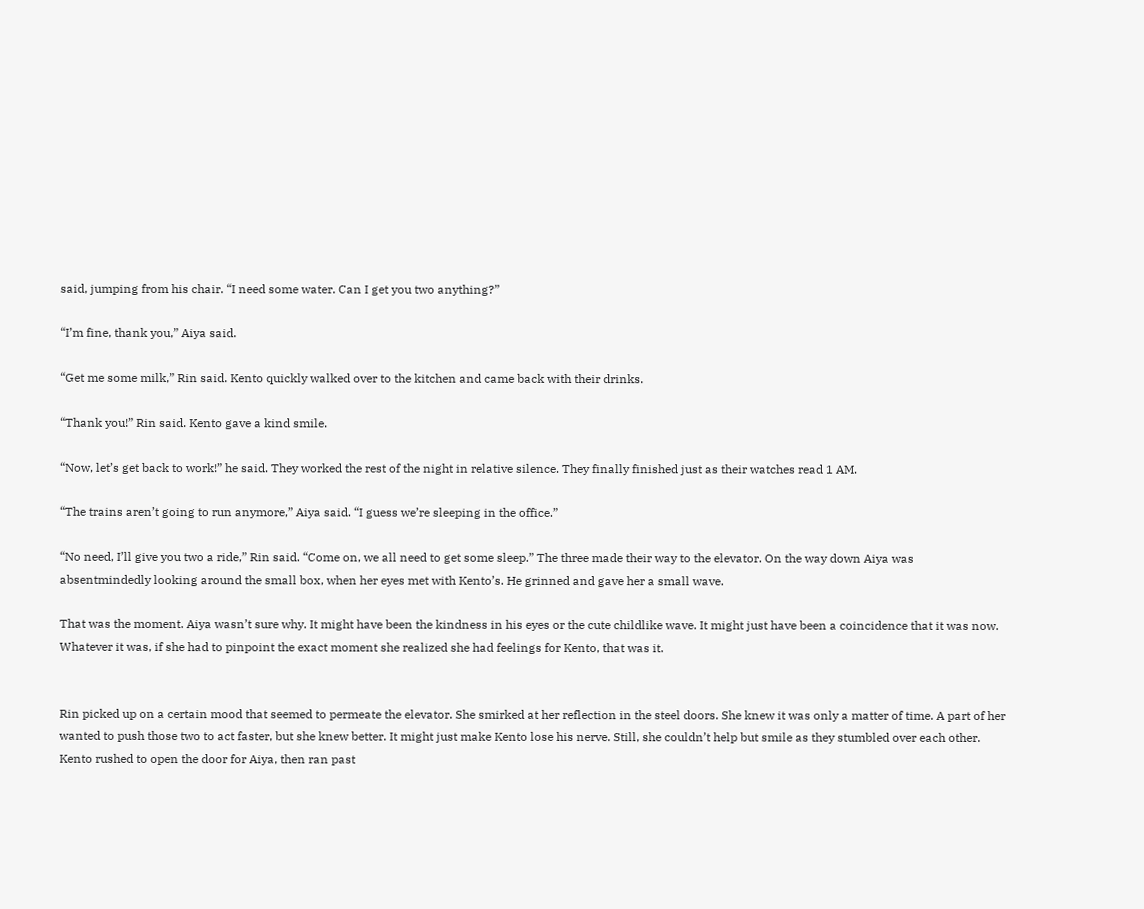said, jumping from his chair. “I need some water. Can I get you two anything?”

“I’m fine, thank you,” Aiya said.

“Get me some milk,” Rin said. Kento quickly walked over to the kitchen and came back with their drinks.

“Thank you!” Rin said. Kento gave a kind smile.

“Now, let’s get back to work!” he said. They worked the rest of the night in relative silence. They finally finished just as their watches read 1 AM.

“The trains aren’t going to run anymore,” Aiya said. “I guess we’re sleeping in the office.”

“No need, I’ll give you two a ride,” Rin said. “Come on, we all need to get some sleep.” The three made their way to the elevator. On the way down Aiya was absentmindedly looking around the small box, when her eyes met with Kento’s. He grinned and gave her a small wave.

That was the moment. Aiya wasn’t sure why. It might have been the kindness in his eyes or the cute childlike wave. It might just have been a coincidence that it was now. Whatever it was, if she had to pinpoint the exact moment she realized she had feelings for Kento, that was it.


Rin picked up on a certain mood that seemed to permeate the elevator. She smirked at her reflection in the steel doors. She knew it was only a matter of time. A part of her wanted to push those two to act faster, but she knew better. It might just make Kento lose his nerve. Still, she couldn’t help but smile as they stumbled over each other. Kento rushed to open the door for Aiya, then ran past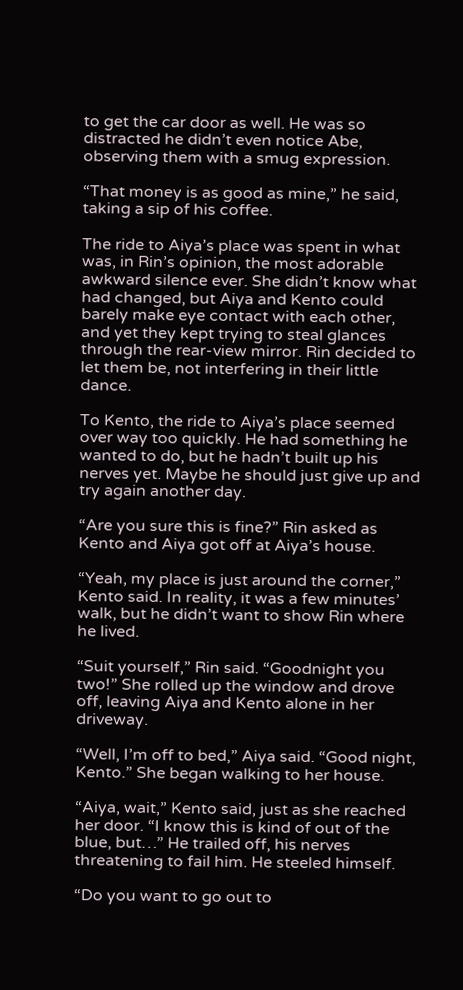to get the car door as well. He was so distracted he didn’t even notice Abe, observing them with a smug expression.

“That money is as good as mine,” he said, taking a sip of his coffee.

The ride to Aiya’s place was spent in what was, in Rin’s opinion, the most adorable awkward silence ever. She didn’t know what had changed, but Aiya and Kento could barely make eye contact with each other, and yet they kept trying to steal glances through the rear-view mirror. Rin decided to let them be, not interfering in their little dance.

To Kento, the ride to Aiya’s place seemed over way too quickly. He had something he wanted to do, but he hadn’t built up his nerves yet. Maybe he should just give up and try again another day.

“Are you sure this is fine?” Rin asked as Kento and Aiya got off at Aiya’s house.

“Yeah, my place is just around the corner,” Kento said. In reality, it was a few minutes’ walk, but he didn’t want to show Rin where he lived.

“Suit yourself,” Rin said. “Goodnight you two!” She rolled up the window and drove off, leaving Aiya and Kento alone in her driveway.

“Well, I’m off to bed,” Aiya said. “Good night, Kento.” She began walking to her house.

“Aiya, wait,” Kento said, just as she reached her door. “I know this is kind of out of the blue, but…” He trailed off, his nerves threatening to fail him. He steeled himself.

“Do you want to go out to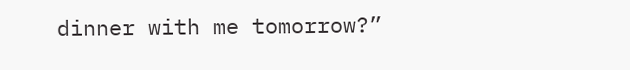dinner with me tomorrow?”